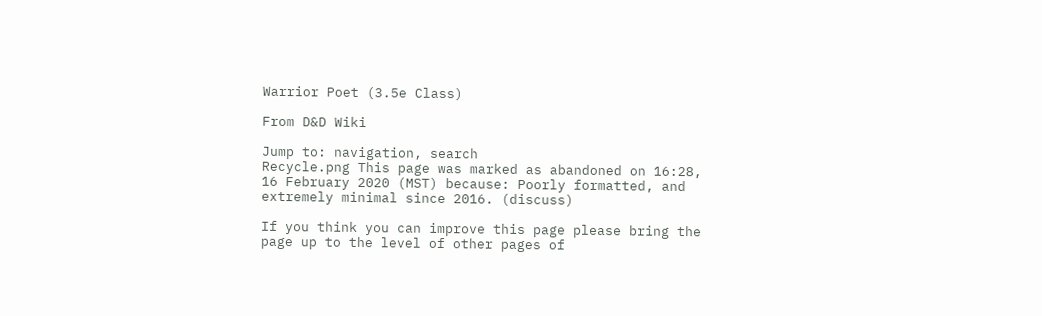Warrior Poet (3.5e Class)

From D&D Wiki

Jump to: navigation, search
Recycle.png This page was marked as abandoned on 16:28, 16 February 2020 (MST) because: Poorly formatted, and extremely minimal since 2016. (discuss)

If you think you can improve this page please bring the page up to the level of other pages of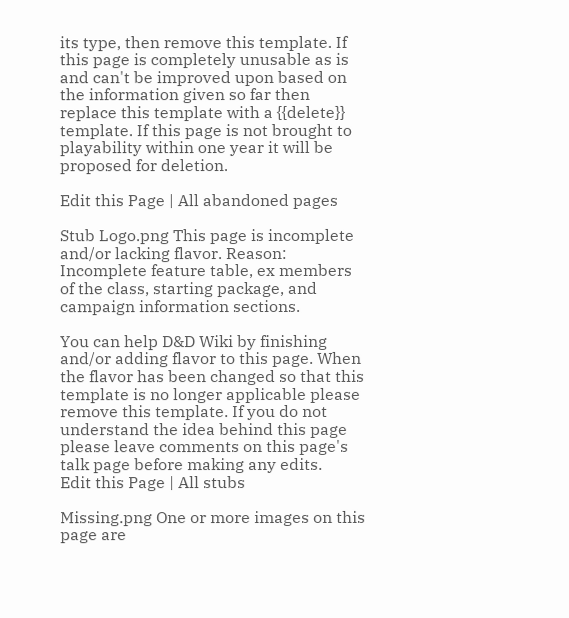its type, then remove this template. If this page is completely unusable as is and can't be improved upon based on the information given so far then replace this template with a {{delete}} template. If this page is not brought to playability within one year it will be proposed for deletion.

Edit this Page | All abandoned pages

Stub Logo.png This page is incomplete and/or lacking flavor. Reason: Incomplete feature table, ex members of the class, starting package, and campaign information sections.

You can help D&D Wiki by finishing and/or adding flavor to this page. When the flavor has been changed so that this template is no longer applicable please remove this template. If you do not understand the idea behind this page please leave comments on this page's talk page before making any edits.
Edit this Page | All stubs

Missing.png One or more images on this page are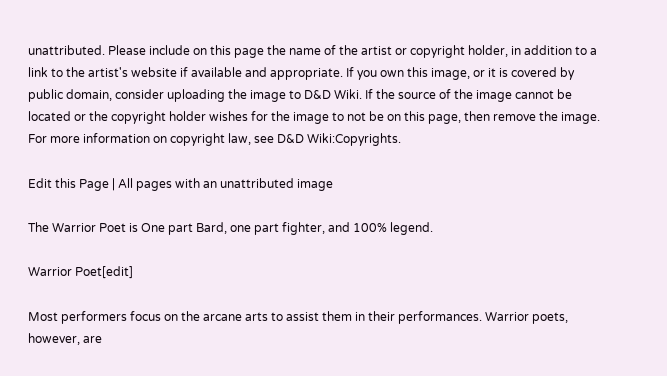unattributed. Please include on this page the name of the artist or copyright holder, in addition to a link to the artist's website if available and appropriate. If you own this image, or it is covered by public domain, consider uploading the image to D&D Wiki. If the source of the image cannot be located or the copyright holder wishes for the image to not be on this page, then remove the image. For more information on copyright law, see D&D Wiki:Copyrights.

Edit this Page | All pages with an unattributed image

The Warrior Poet is One part Bard, one part fighter, and 100% legend.

Warrior Poet[edit]

Most performers focus on the arcane arts to assist them in their performances. Warrior poets, however, are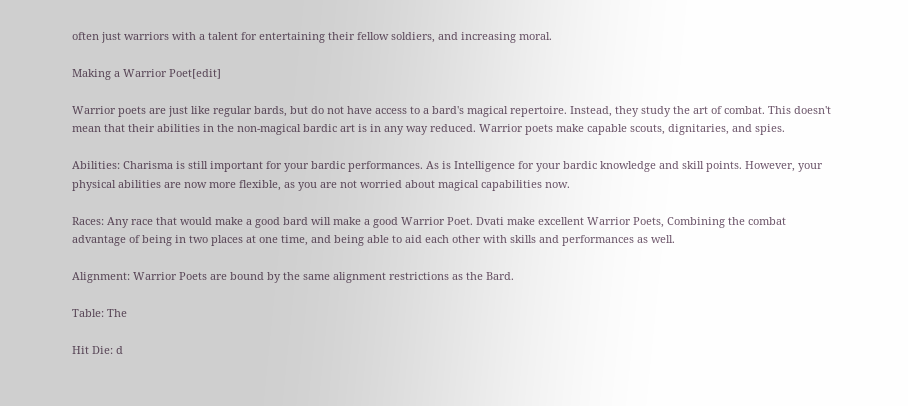often just warriors with a talent for entertaining their fellow soldiers, and increasing moral.

Making a Warrior Poet[edit]

Warrior poets are just like regular bards, but do not have access to a bard's magical repertoire. Instead, they study the art of combat. This doesn't mean that their abilities in the non-magical bardic art is in any way reduced. Warrior poets make capable scouts, dignitaries, and spies.

Abilities: Charisma is still important for your bardic performances. As is Intelligence for your bardic knowledge and skill points. However, your physical abilities are now more flexible, as you are not worried about magical capabilities now.

Races: Any race that would make a good bard will make a good Warrior Poet. Dvati make excellent Warrior Poets, Combining the combat advantage of being in two places at one time, and being able to aid each other with skills and performances as well.

Alignment: Warrior Poets are bound by the same alignment restrictions as the Bard.

Table: The

Hit Die: d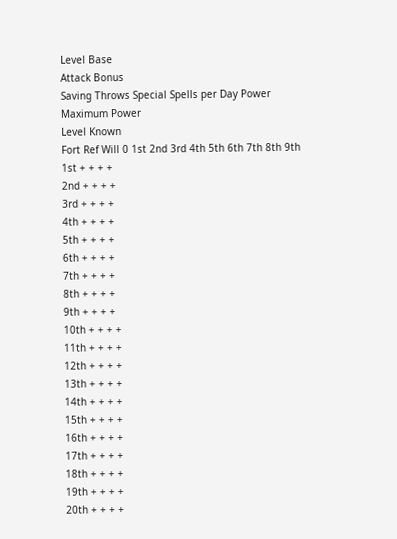Level Base
Attack Bonus
Saving Throws Special Spells per Day Power
Maximum Power
Level Known
Fort Ref Will 0 1st 2nd 3rd 4th 5th 6th 7th 8th 9th
1st + + + +
2nd + + + +
3rd + + + +
4th + + + +
5th + + + +
6th + + + +
7th + + + +
8th + + + +
9th + + + +
10th + + + +
11th + + + +
12th + + + +
13th + + + +
14th + + + +
15th + + + +
16th + + + +
17th + + + +
18th + + + +
19th + + + +
20th + + + +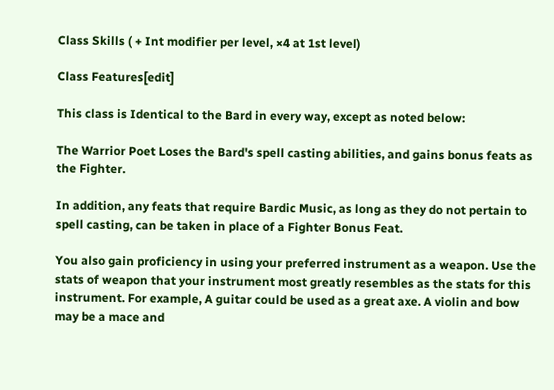Class Skills ( + Int modifier per level, ×4 at 1st level)

Class Features[edit]

This class is Identical to the Bard in every way, except as noted below:

The Warrior Poet Loses the Bard's spell casting abilities, and gains bonus feats as the Fighter.

In addition, any feats that require Bardic Music, as long as they do not pertain to spell casting, can be taken in place of a Fighter Bonus Feat.

You also gain proficiency in using your preferred instrument as a weapon. Use the stats of weapon that your instrument most greatly resembles as the stats for this instrument. For example, A guitar could be used as a great axe. A violin and bow may be a mace and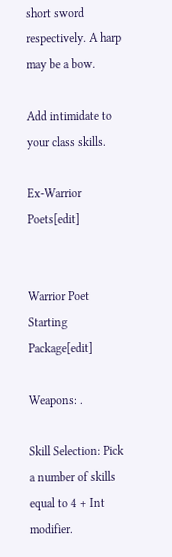short sword respectively. A harp may be a bow.

Add intimidate to your class skills.

Ex-Warrior Poets[edit]


Warrior Poet Starting Package[edit]

Weapons: .

Skill Selection: Pick a number of skills equal to 4 + Int modifier.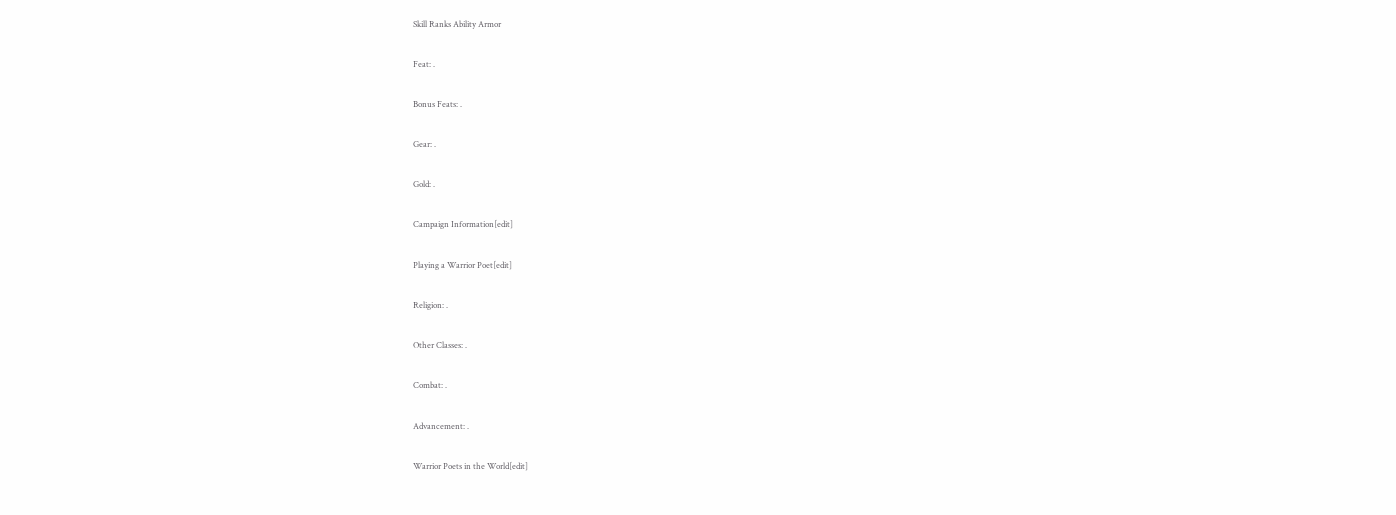Skill Ranks Ability Armor

Feat: .

Bonus Feats: .

Gear: .

Gold: .

Campaign Information[edit]

Playing a Warrior Poet[edit]

Religion: .

Other Classes: .

Combat: .

Advancement: .

Warrior Poets in the World[edit]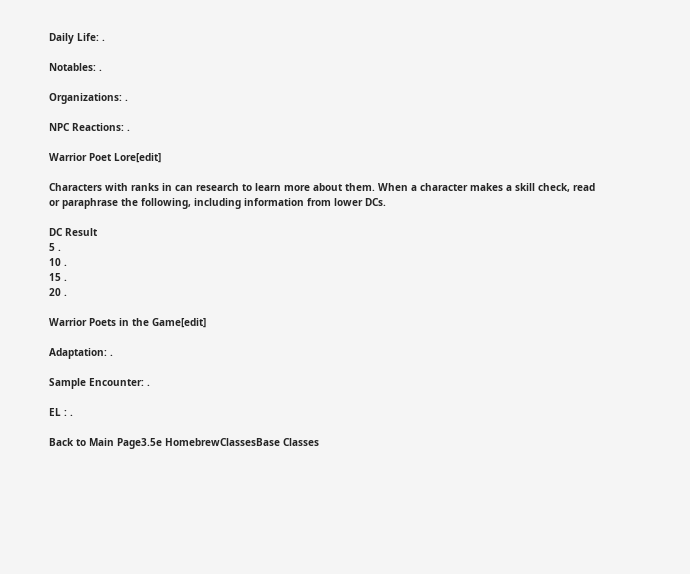Daily Life: .

Notables: .

Organizations: .

NPC Reactions: .

Warrior Poet Lore[edit]

Characters with ranks in can research to learn more about them. When a character makes a skill check, read or paraphrase the following, including information from lower DCs.

DC Result
5 .
10 .
15 .
20 .

Warrior Poets in the Game[edit]

Adaptation: .

Sample Encounter: .

EL : .

Back to Main Page3.5e HomebrewClassesBase Classes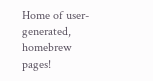Home of user-generated,
homebrew pages!